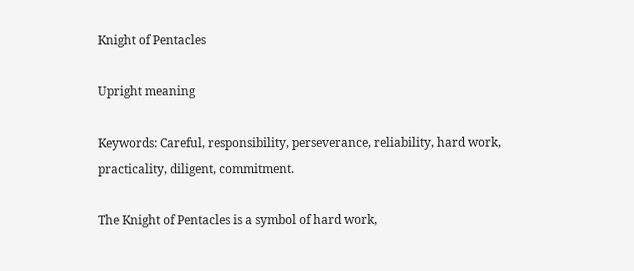Knight of Pentacles

Upright meaning

Keywords: Careful, responsibility, perseverance, reliability, hard work, practicality, diligent, commitment.

The Knight of Pentacles is a symbol of hard work,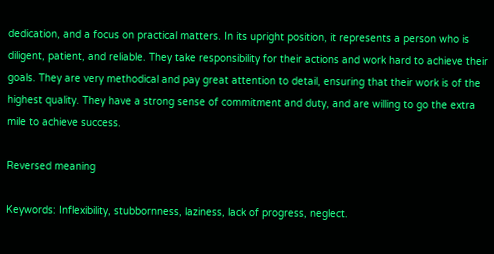dedication, and a focus on practical matters. In its upright position, it represents a person who is diligent, patient, and reliable. They take responsibility for their actions and work hard to achieve their goals. They are very methodical and pay great attention to detail, ensuring that their work is of the highest quality. They have a strong sense of commitment and duty, and are willing to go the extra mile to achieve success.

Reversed meaning

Keywords: Inflexibility, stubbornness, laziness, lack of progress, neglect.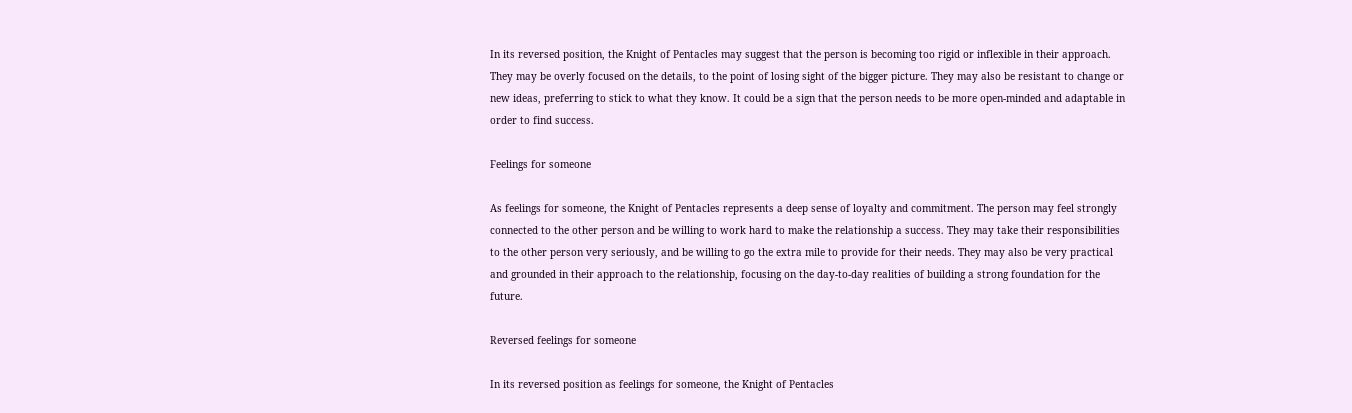In its reversed position, the Knight of Pentacles may suggest that the person is becoming too rigid or inflexible in their approach. They may be overly focused on the details, to the point of losing sight of the bigger picture. They may also be resistant to change or new ideas, preferring to stick to what they know. It could be a sign that the person needs to be more open-minded and adaptable in order to find success.

Feelings for someone

As feelings for someone, the Knight of Pentacles represents a deep sense of loyalty and commitment. The person may feel strongly connected to the other person and be willing to work hard to make the relationship a success. They may take their responsibilities to the other person very seriously, and be willing to go the extra mile to provide for their needs. They may also be very practical and grounded in their approach to the relationship, focusing on the day-to-day realities of building a strong foundation for the future.

Reversed feelings for someone

In its reversed position as feelings for someone, the Knight of Pentacles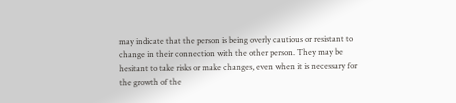may indicate that the person is being overly cautious or resistant to change in their connection with the other person. They may be hesitant to take risks or make changes, even when it is necessary for the growth of the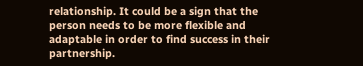relationship. It could be a sign that the person needs to be more flexible and adaptable in order to find success in their partnership.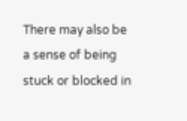There may also be a sense of being stuck or blocked in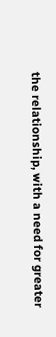the relationship, with a need for greater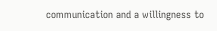communication and a willingness to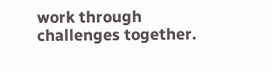work through challenges together.